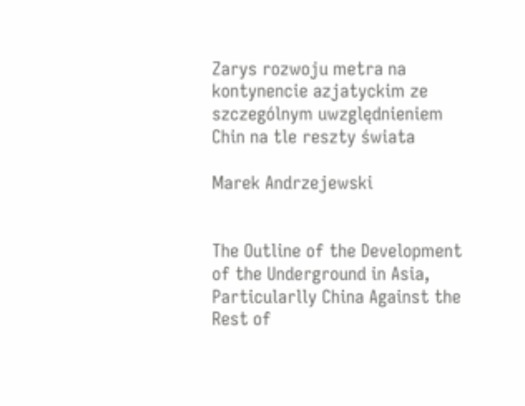Zarys rozwoju metra na kontynencie azjatyckim ze szczególnym uwzględnieniem Chin na tle reszty świata

Marek Andrzejewski


The Outline of the Development of the Underground in Asia, Particularlly China Against the Rest of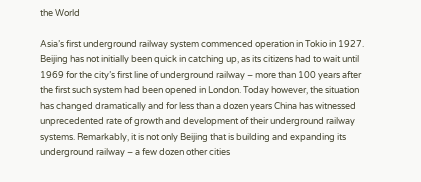the World

Asia’s first underground railway system commenced operation in Tokio in 1927. Beijing has not initially been quick in catching up, as its citizens had to wait until 1969 for the city’s first line of underground railway – more than 100 years after the first such system had been opened in London. Today however, the situation has changed dramatically and for less than a dozen years China has witnessed unprecedented rate of growth and development of their underground railway systems. Remarkably, it is not only Beijing that is building and expanding its underground railway – a few dozen other cities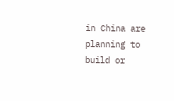in China are planning to build or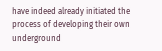have indeed already initiated the process of developing their own underground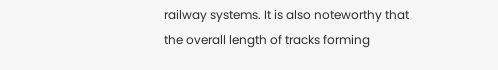railway systems. It is also noteworthy that the overall length of tracks forming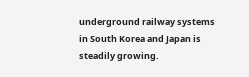underground railway systems in South Korea and Japan is steadily growing.